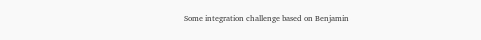Some integration challenge based on Benjamin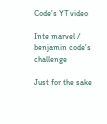Code’s YT video

Inte marvel / benjamin code's challenge

Just for the sake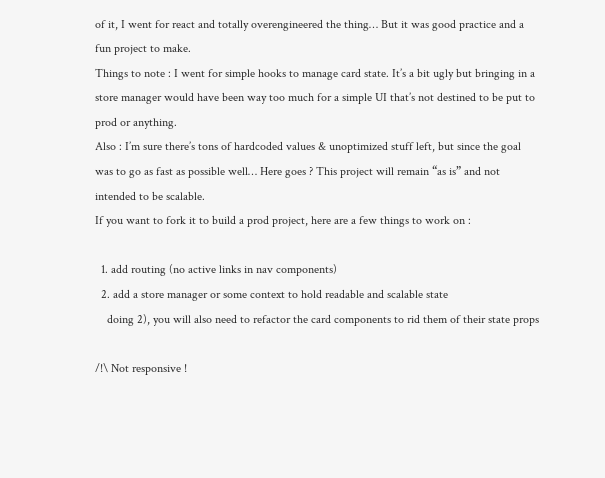of it, I went for react and totally overengineered the thing… But it was good practice and a fun project to make.
Things to note : I went for simple hooks to manage card state. It’s a bit ugly but bringing in a store manager would have been way too much for a simple UI that’s not destined to be put to prod or anything.
Also : I’m sure there’s tons of hardcoded values & unoptimized stuff left, but since the goal was to go as fast as possible well… Here goes ? This project will remain “as is” and not intended to be scalable.
If you want to fork it to build a prod project, here are a few things to work on :

  1. add routing (no active links in nav components)
  2. add a store manager or some context to hold readable and scalable state
    doing 2), you will also need to refactor the card components to rid them of their state props

/!\ Not responsive !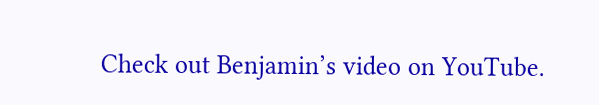Check out Benjamin’s video on YouTube.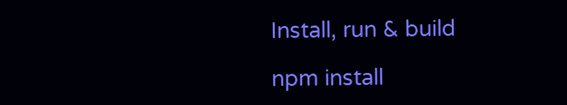Install, run & build

npm install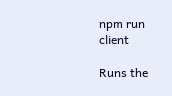npm run client

Runs the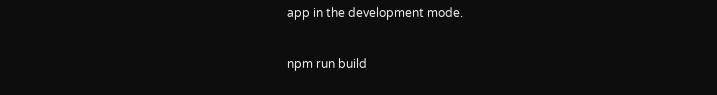app in the development mode.

npm run build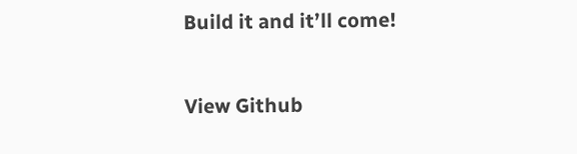Build it and it’ll come!


View Github